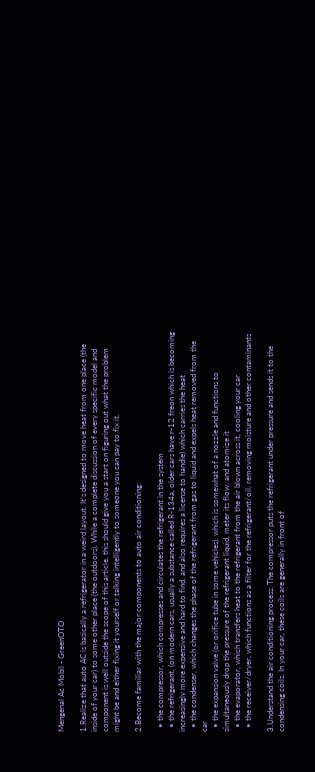Mengenal Ac Mobil - GreenOTO

1.Realize that auto AC is basically a refrigerator in a weird layout. It's designed to move heat from one place (the inside of your car) to some other place (the outdoors). While a complete discussion of every specific model and component is well outside the scope of this article, this should give you a start on figuring out what the problem might be and either fixing it yourself or talking intelligently to someone you can pay to fix it.

2.Become familiar with the major components to auto air conditioning:

  • the compressor, which compresses and circulates the refrigerant in the system
  • the refrigerant, (on modern cars, usually a substance called R-134a, older cars have r-12 freon which is becoming increasingly more expensive and hard to find, and also requires a license to handle) which carries the heat
  • the condenser, which changes the phase of the refrigerant from gas to liquid and expels heat removed from the car
  • the expansion valve (or orifice tube in some vehicles), which is somewhat of a nozzle and functions to simultaneously drop the pressure of the refrigerant liquid, meter its flow, and atomize it
  • the evaporator, which transfers heat to the refrigerant from the air blown across it, cooling your car
  • the receiver/dryer, which functions as a filter for the refrigerant/oil, removing moisture and other contaminants

3.Understand the air conditioning process: The compressor puts the refrigerant under pressure and sends it to the condensing coils. In your car, these coils are generally in front of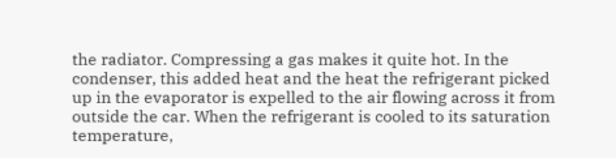the radiator. Compressing a gas makes it quite hot. In the condenser, this added heat and the heat the refrigerant picked up in the evaporator is expelled to the air flowing across it from outside the car. When the refrigerant is cooled to its saturation temperature,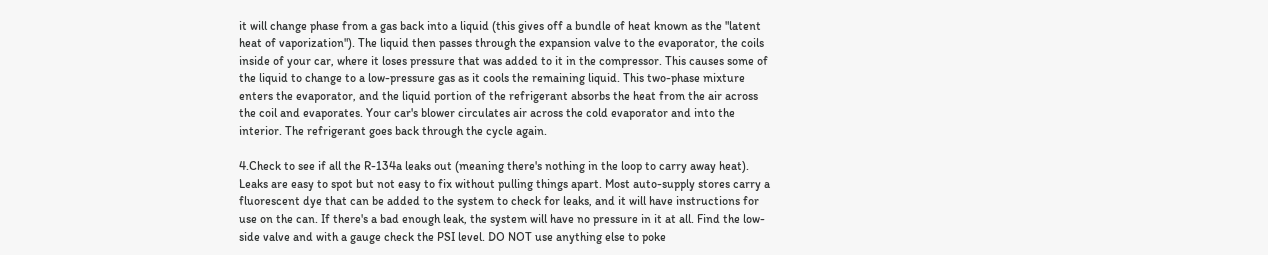it will change phase from a gas back into a liquid (this gives off a bundle of heat known as the "latent heat of vaporization"). The liquid then passes through the expansion valve to the evaporator, the coils inside of your car, where it loses pressure that was added to it in the compressor. This causes some of the liquid to change to a low-pressure gas as it cools the remaining liquid. This two-phase mixture enters the evaporator, and the liquid portion of the refrigerant absorbs the heat from the air across the coil and evaporates. Your car's blower circulates air across the cold evaporator and into the interior. The refrigerant goes back through the cycle again.

4.Check to see if all the R-134a leaks out (meaning there's nothing in the loop to carry away heat). Leaks are easy to spot but not easy to fix without pulling things apart. Most auto-supply stores carry a fluorescent dye that can be added to the system to check for leaks, and it will have instructions for use on the can. If there's a bad enough leak, the system will have no pressure in it at all. Find the low-side valve and with a gauge check the PSI level. DO NOT use anything else to poke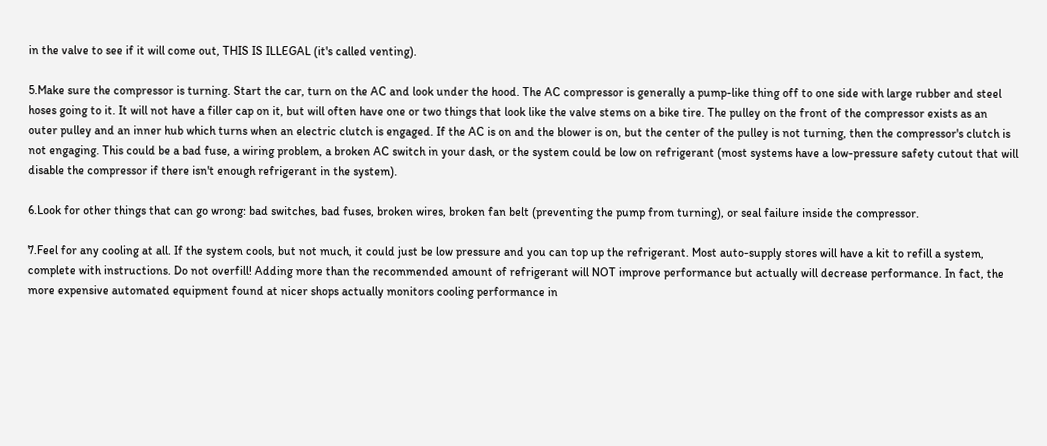in the valve to see if it will come out, THIS IS ILLEGAL (it's called venting).

5.Make sure the compressor is turning. Start the car, turn on the AC and look under the hood. The AC compressor is generally a pump-like thing off to one side with large rubber and steel hoses going to it. It will not have a filler cap on it, but will often have one or two things that look like the valve stems on a bike tire. The pulley on the front of the compressor exists as an outer pulley and an inner hub which turns when an electric clutch is engaged. If the AC is on and the blower is on, but the center of the pulley is not turning, then the compressor's clutch is not engaging. This could be a bad fuse, a wiring problem, a broken AC switch in your dash, or the system could be low on refrigerant (most systems have a low-pressure safety cutout that will disable the compressor if there isn't enough refrigerant in the system).

6.Look for other things that can go wrong: bad switches, bad fuses, broken wires, broken fan belt (preventing the pump from turning), or seal failure inside the compressor.

7.Feel for any cooling at all. If the system cools, but not much, it could just be low pressure and you can top up the refrigerant. Most auto-supply stores will have a kit to refill a system, complete with instructions. Do not overfill! Adding more than the recommended amount of refrigerant will NOT improve performance but actually will decrease performance. In fact, the more expensive automated equipment found at nicer shops actually monitors cooling performance in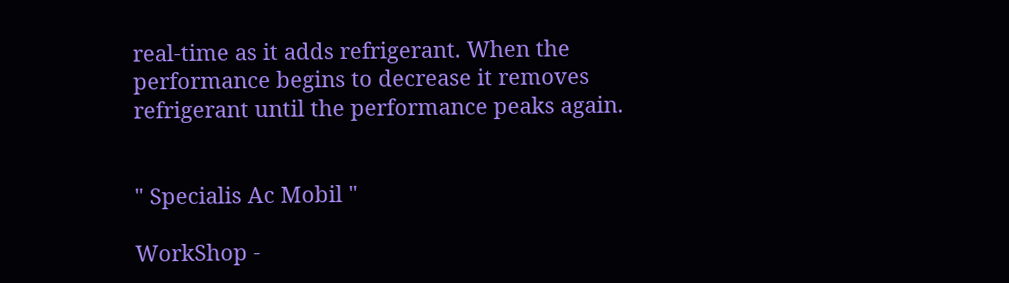real-time as it adds refrigerant. When the performance begins to decrease it removes refrigerant until the performance peaks again.


" Specialis Ac Mobil "

WorkShop -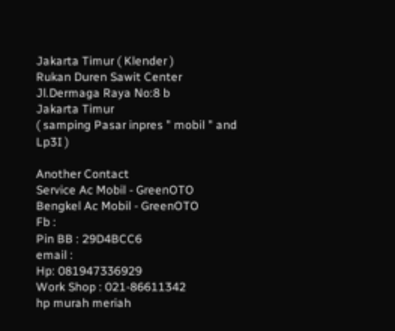Jakarta Timur ( Klender )
Rukan Duren Sawit Center
Jl.Dermaga Raya No:8 b
Jakarta Timur
( samping Pasar inpres " mobil " and Lp3I )

Another Contact
Service Ac Mobil - GreenOTO
Bengkel Ac Mobil - GreenOTO
Fb :
Pin BB : 29D4BCC6
email :
Hp: 081947336929
Work Shop : 021-86611342
hp murah meriah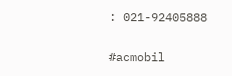: 021-92405888

#acmobil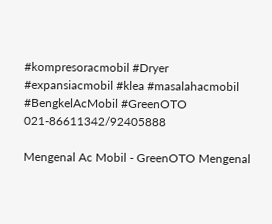#kompresoracmobil #Dryer #expansiacmobil #klea #masalahacmobil #BengkelAcMobil #GreenOTO 021-86611342/92405888

Mengenal Ac Mobil - GreenOTO Mengenal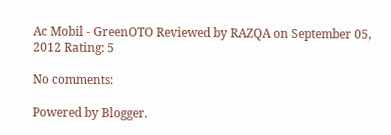Ac Mobil - GreenOTO Reviewed by RAZQA on September 05, 2012 Rating: 5

No comments:

Powered by Blogger.